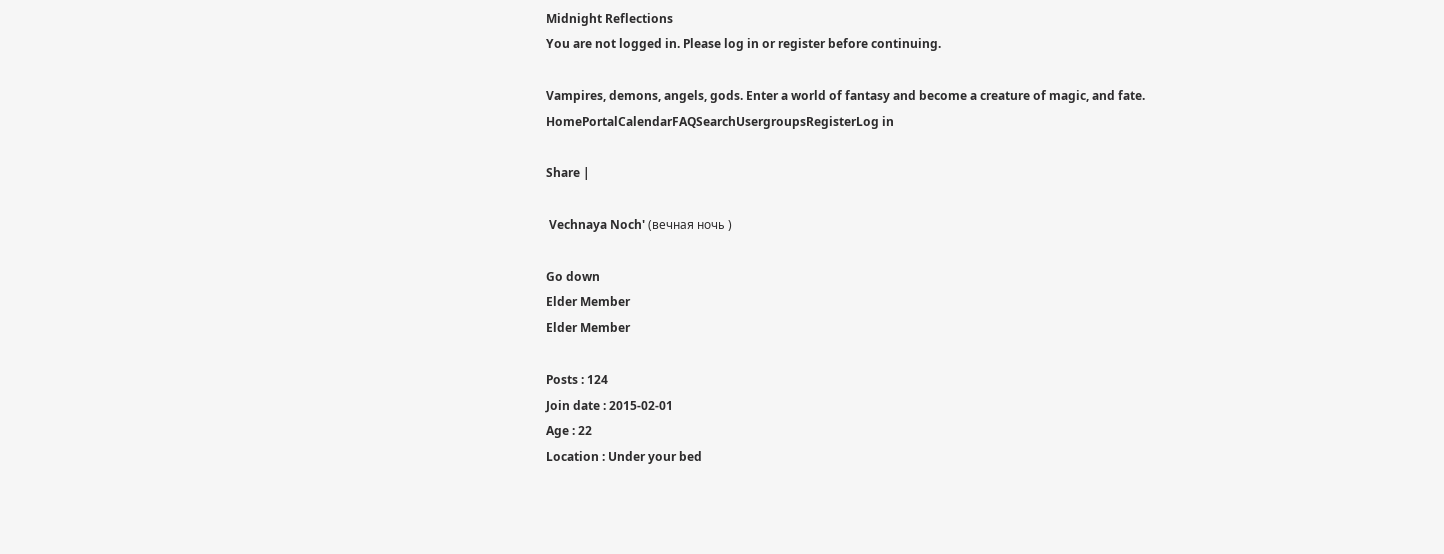Midnight Reflections
You are not logged in. Please log in or register before continuing.

Vampires, demons, angels, gods. Enter a world of fantasy and become a creature of magic, and fate.
HomePortalCalendarFAQSearchUsergroupsRegisterLog in

Share |

 Vechnaya Noch' (вечная ночь )

Go down
Elder Member
Elder Member

Posts : 124
Join date : 2015-02-01
Age : 22
Location : Under your bed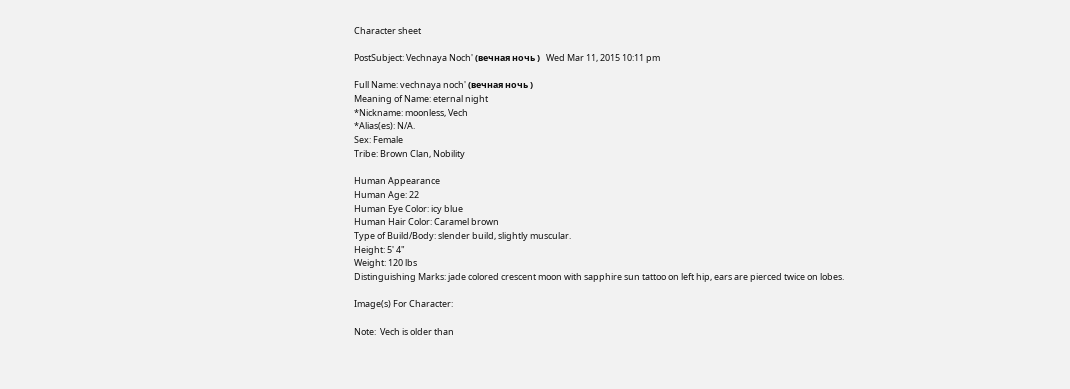Character sheet

PostSubject: Vechnaya Noch' (вечная ночь )   Wed Mar 11, 2015 10:11 pm

Full Name: vechnaya noch' (вечная ночь )
Meaning of Name: eternal night
*Nickname: moonless, Vech
*Alias(es): N/A.
Sex: Female
Tribe: Brown Clan, Nobility

Human Appearance
Human Age: 22
Human Eye Color: icy blue
Human Hair Color: Caramel brown
Type of Build/Body: slender build, slightly muscular.
Height: 5' 4"
Weight: 120 lbs
Distinguishing Marks: jade colored crescent moon with sapphire sun tattoo on left hip, ears are pierced twice on lobes.

Image(s) For Character:

Note:  Vech is older than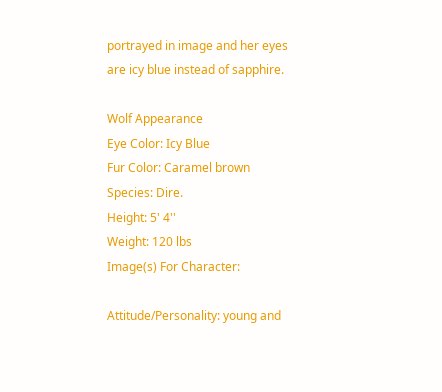portrayed in image and her eyes are icy blue instead of sapphire.

Wolf Appearance
Eye Color: Icy Blue
Fur Color: Caramel brown
Species: Dire.
Height: 5' 4''
Weight: 120 lbs
Image(s) For Character:

Attitude/Personality: young and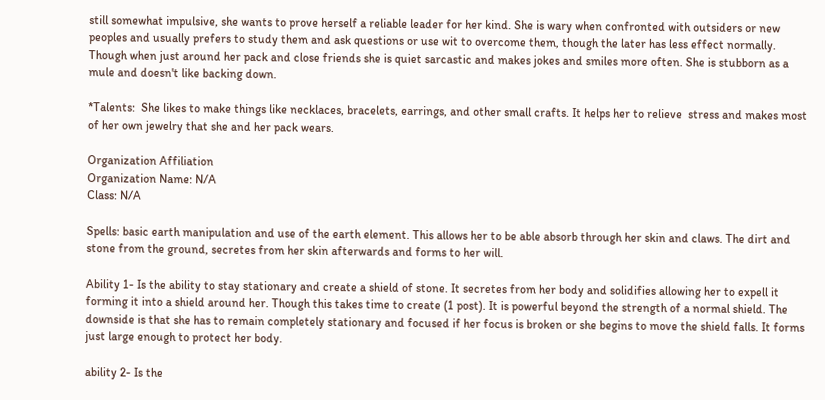still somewhat impulsive, she wants to prove herself a reliable leader for her kind. She is wary when confronted with outsiders or new peoples and usually prefers to study them and ask questions or use wit to overcome them, though the later has less effect normally. Though when just around her pack and close friends she is quiet sarcastic and makes jokes and smiles more often. She is stubborn as a mule and doesn't like backing down.

*Talents:  She likes to make things like necklaces, bracelets, earrings, and other small crafts. It helps her to relieve  stress and makes most of her own jewelry that she and her pack wears.

Organization Affiliation
Organization Name: N/A
Class: N/A

Spells: basic earth manipulation and use of the earth element. This allows her to be able absorb through her skin and claws. The dirt and stone from the ground, secretes from her skin afterwards and forms to her will.

Ability 1- Is the ability to stay stationary and create a shield of stone. It secretes from her body and solidifies allowing her to expell it forming it into a shield around her. Though this takes time to create (1 post). It is powerful beyond the strength of a normal shield. The downside is that she has to remain completely stationary and focused if her focus is broken or she begins to move the shield falls. It forms just large enough to protect her body.

ability 2- Is the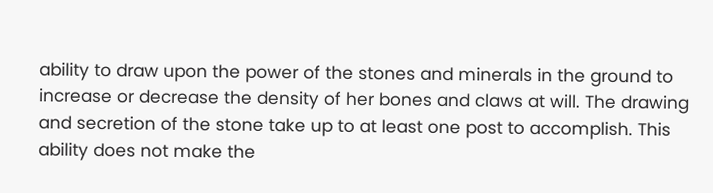ability to draw upon the power of the stones and minerals in the ground to increase or decrease the density of her bones and claws at will. The drawing and secretion of the stone take up to at least one post to accomplish. This ability does not make the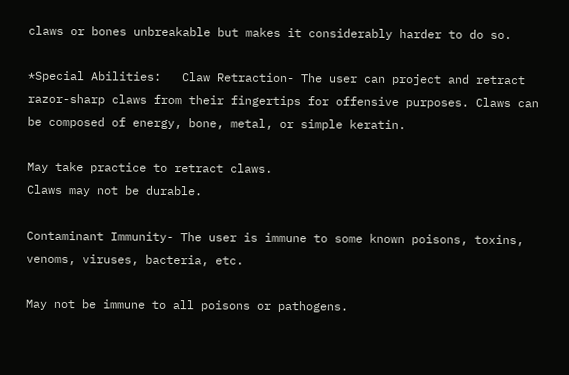claws or bones unbreakable but makes it considerably harder to do so.

*Special Abilities:   Claw Retraction- The user can project and retract razor-sharp claws from their fingertips for offensive purposes. Claws can be composed of energy, bone, metal, or simple keratin.

May take practice to retract claws.
Claws may not be durable.

Contaminant Immunity- The user is immune to some known poisons, toxins, venoms, viruses, bacteria, etc.

May not be immune to all poisons or pathogens.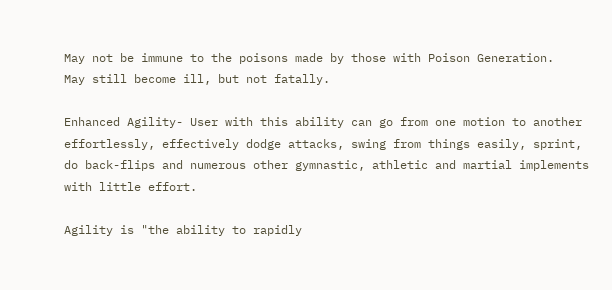May not be immune to the poisons made by those with Poison Generation.
May still become ill, but not fatally.

Enhanced Agility- User with this ability can go from one motion to another effortlessly, effectively dodge attacks, swing from things easily, sprint, do back-flips and numerous other gymnastic, athletic and martial implements with little effort.

Agility is "the ability to rapidly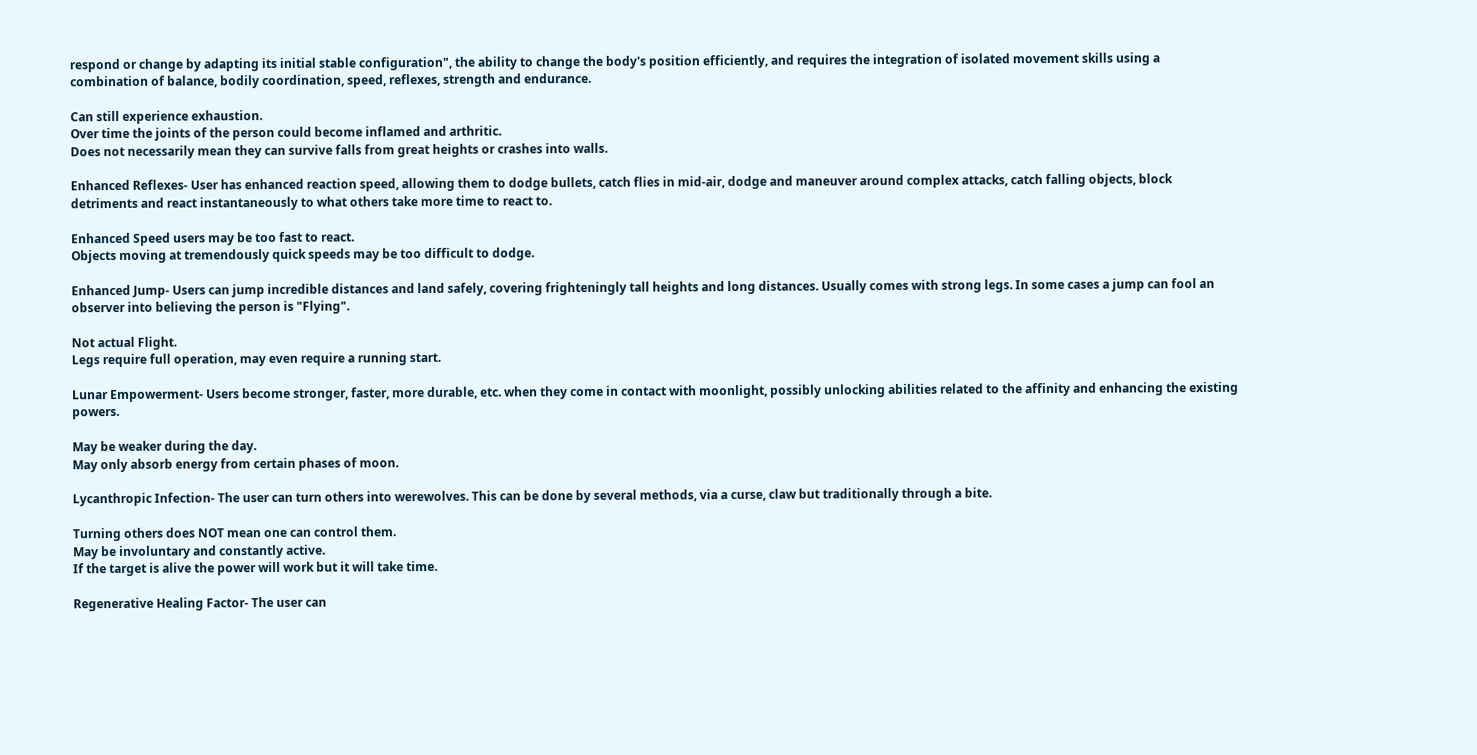respond or change by adapting its initial stable configuration", the ability to change the body's position efficiently, and requires the integration of isolated movement skills using a combination of balance, bodily coordination, speed, reflexes, strength and endurance.

Can still experience exhaustion.
Over time the joints of the person could become inflamed and arthritic.
Does not necessarily mean they can survive falls from great heights or crashes into walls.

Enhanced Reflexes- User has enhanced reaction speed, allowing them to dodge bullets, catch flies in mid-air, dodge and maneuver around complex attacks, catch falling objects, block detriments and react instantaneously to what others take more time to react to.

Enhanced Speed users may be too fast to react.
Objects moving at tremendously quick speeds may be too difficult to dodge.

Enhanced Jump- Users can jump incredible distances and land safely, covering frighteningly tall heights and long distances. Usually comes with strong legs. In some cases a jump can fool an observer into believing the person is "Flying".

Not actual Flight.
Legs require full operation, may even require a running start.

Lunar Empowerment- Users become stronger, faster, more durable, etc. when they come in contact with moonlight, possibly unlocking abilities related to the affinity and enhancing the existing powers.

May be weaker during the day.
May only absorb energy from certain phases of moon.

Lycanthropic Infection- The user can turn others into werewolves. This can be done by several methods, via a curse, claw but traditionally through a bite.

Turning others does NOT mean one can control them.
May be involuntary and constantly active.
If the target is alive the power will work but it will take time.

Regenerative Healing Factor- The user can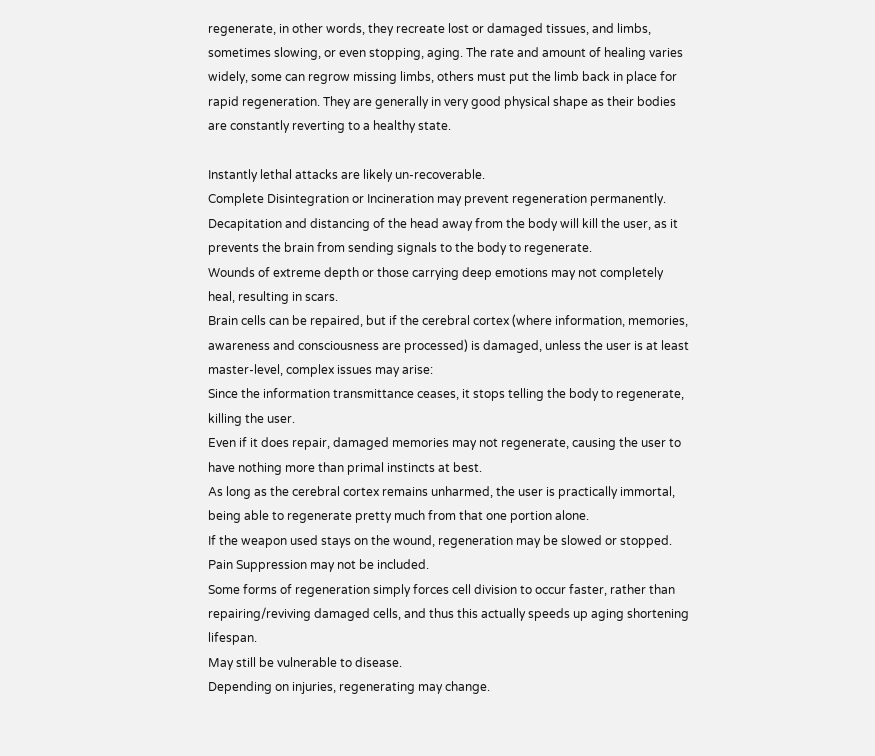regenerate, in other words, they recreate lost or damaged tissues, and limbs, sometimes slowing, or even stopping, aging. The rate and amount of healing varies widely, some can regrow missing limbs, others must put the limb back in place for rapid regeneration. They are generally in very good physical shape as their bodies are constantly reverting to a healthy state.

Instantly lethal attacks are likely un-recoverable.
Complete Disintegration or Incineration may prevent regeneration permanently.
Decapitation and distancing of the head away from the body will kill the user, as it prevents the brain from sending signals to the body to regenerate.
Wounds of extreme depth or those carrying deep emotions may not completely heal, resulting in scars.
Brain cells can be repaired, but if the cerebral cortex (where information, memories, awareness and consciousness are processed) is damaged, unless the user is at least master-level, complex issues may arise:
Since the information transmittance ceases, it stops telling the body to regenerate, killing the user.
Even if it does repair, damaged memories may not regenerate, causing the user to have nothing more than primal instincts at best.
As long as the cerebral cortex remains unharmed, the user is practically immortal, being able to regenerate pretty much from that one portion alone.
If the weapon used stays on the wound, regeneration may be slowed or stopped.
Pain Suppression may not be included.
Some forms of regeneration simply forces cell division to occur faster, rather than repairing/reviving damaged cells, and thus this actually speeds up aging shortening lifespan.
May still be vulnerable to disease.
Depending on injuries, regenerating may change.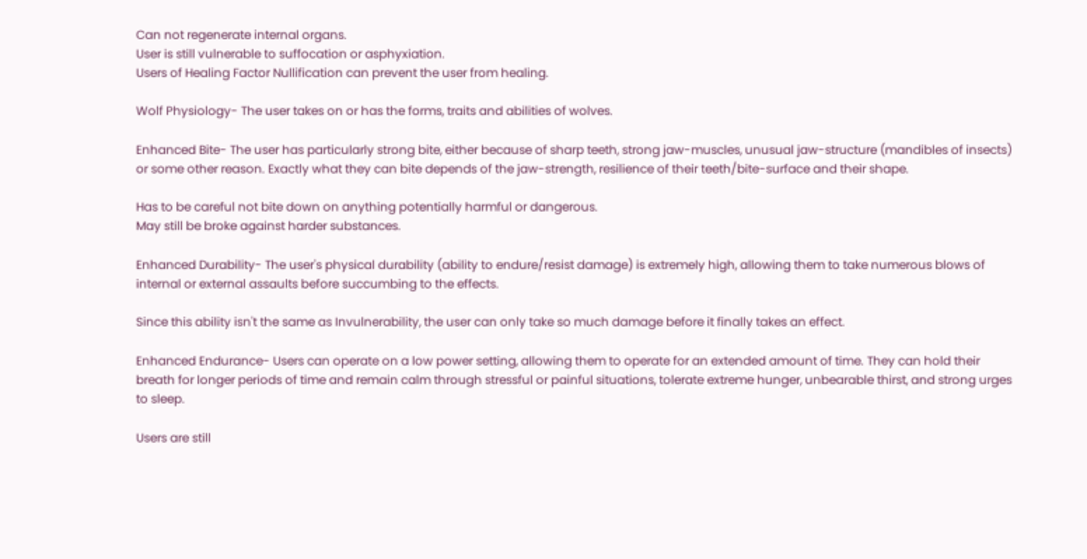Can not regenerate internal organs.
User is still vulnerable to suffocation or asphyxiation.
Users of Healing Factor Nullification can prevent the user from healing.

Wolf Physiology- The user takes on or has the forms, traits and abilities of wolves.

Enhanced Bite- The user has particularly strong bite, either because of sharp teeth, strong jaw-muscles, unusual jaw-structure (mandibles of insects) or some other reason. Exactly what they can bite depends of the jaw-strength, resilience of their teeth/bite-surface and their shape.

Has to be careful not bite down on anything potentially harmful or dangerous.
May still be broke against harder substances.

Enhanced Durability- The user's physical durability (ability to endure/resist damage) is extremely high, allowing them to take numerous blows of internal or external assaults before succumbing to the effects.

Since this ability isn't the same as Invulnerability, the user can only take so much damage before it finally takes an effect.

Enhanced Endurance- Users can operate on a low power setting, allowing them to operate for an extended amount of time. They can hold their breath for longer periods of time and remain calm through stressful or painful situations, tolerate extreme hunger, unbearable thirst, and strong urges to sleep.

Users are still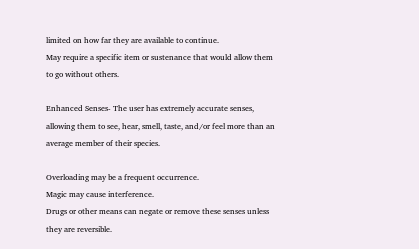limited on how far they are available to continue.
May require a specific item or sustenance that would allow them to go without others.

Enhanced Senses- The user has extremely accurate senses, allowing them to see, hear, smell, taste, and/or feel more than an average member of their species.

Overloading may be a frequent occurrence.
Magic may cause interference.
Drugs or other means can negate or remove these senses unless they are reversible.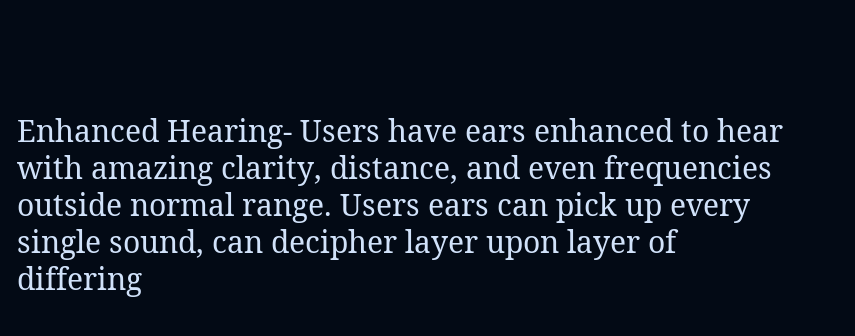Enhanced Hearing- Users have ears enhanced to hear with amazing clarity, distance, and even frequencies outside normal range. Users ears can pick up every single sound, can decipher layer upon layer of differing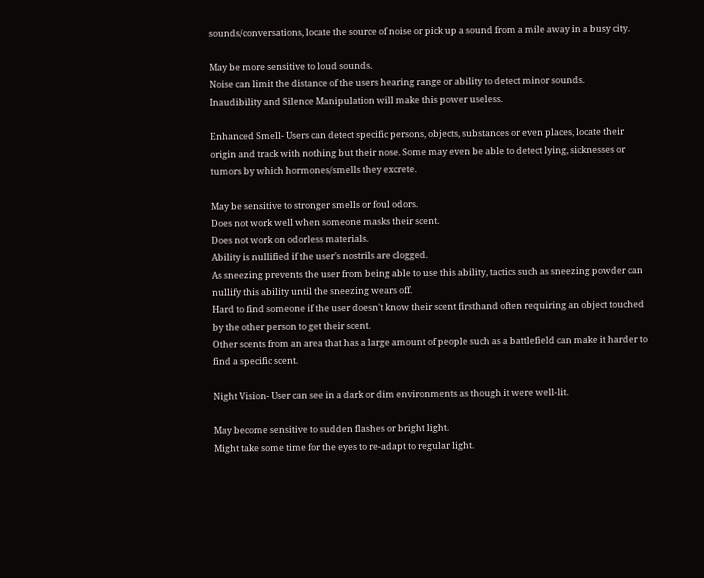sounds/conversations, locate the source of noise or pick up a sound from a mile away in a busy city.

May be more sensitive to loud sounds.
Noise can limit the distance of the users hearing range or ability to detect minor sounds.
Inaudibility and Silence Manipulation will make this power useless.

Enhanced Smell- Users can detect specific persons, objects, substances or even places, locate their origin and track with nothing but their nose. Some may even be able to detect lying, sicknesses or tumors by which hormones/smells they excrete.

May be sensitive to stronger smells or foul odors.
Does not work well when someone masks their scent.
Does not work on odorless materials.
Ability is nullified if the user's nostrils are clogged.
As sneezing prevents the user from being able to use this ability, tactics such as sneezing powder can nullify this ability until the sneezing wears off.
Hard to find someone if the user doesn't know their scent firsthand often requiring an object touched by the other person to get their scent.
Other scents from an area that has a large amount of people such as a battlefield can make it harder to find a specific scent.

Night Vision- User can see in a dark or dim environments as though it were well-lit.

May become sensitive to sudden flashes or bright light.
Might take some time for the eyes to re-adapt to regular light.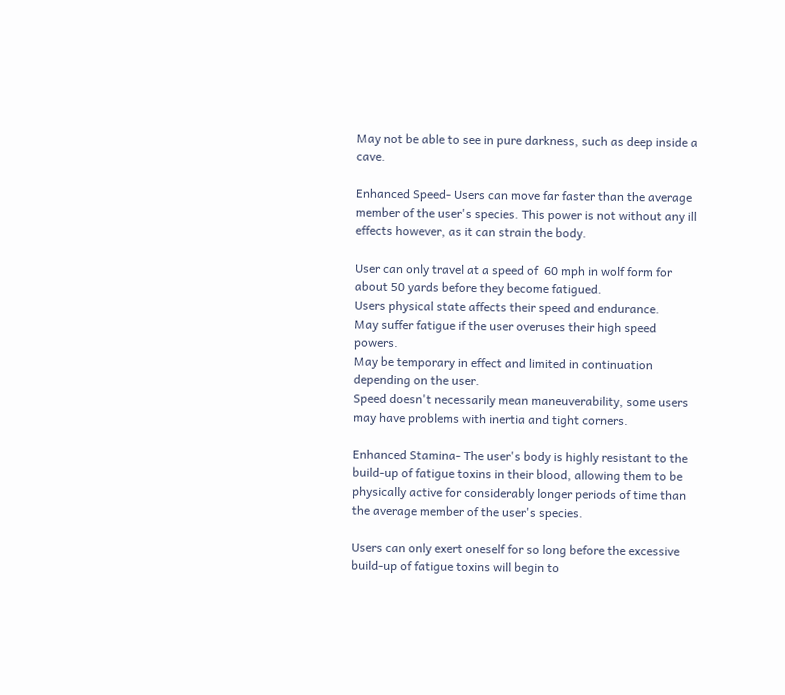May not be able to see in pure darkness, such as deep inside a cave.

Enhanced Speed- Users can move far faster than the average member of the user's species. This power is not without any ill effects however, as it can strain the body.

User can only travel at a speed of  60 mph in wolf form for about 50 yards before they become fatigued.
Users physical state affects their speed and endurance.
May suffer fatigue if the user overuses their high speed powers.
May be temporary in effect and limited in continuation depending on the user.
Speed doesn't necessarily mean maneuverability, some users may have problems with inertia and tight corners.

Enhanced Stamina- The user's body is highly resistant to the build-up of fatigue toxins in their blood, allowing them to be physically active for considerably longer periods of time than the average member of the user's species.

Users can only exert oneself for so long before the excessive build-up of fatigue toxins will begin to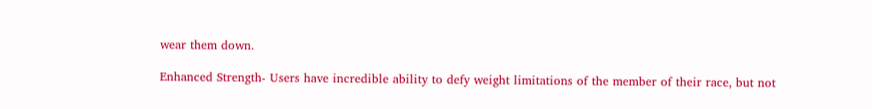wear them down.

Enhanced Strength- Users have incredible ability to defy weight limitations of the member of their race, but not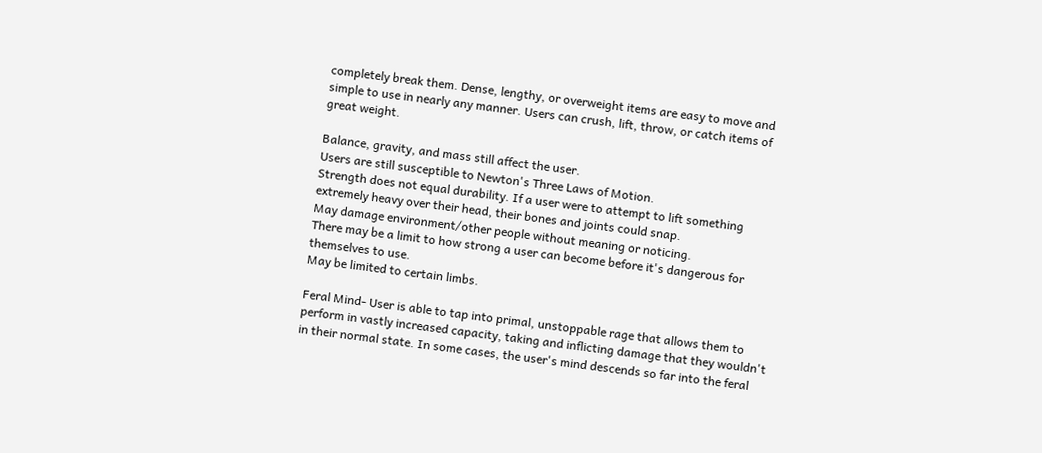completely break them. Dense, lengthy, or overweight items are easy to move and simple to use in nearly any manner. Users can crush, lift, throw, or catch items of great weight.

Balance, gravity, and mass still affect the user.
Users are still susceptible to Newton's Three Laws of Motion.
Strength does not equal durability. If a user were to attempt to lift something extremely heavy over their head, their bones and joints could snap.
May damage environment/other people without meaning or noticing.
There may be a limit to how strong a user can become before it's dangerous for themselves to use.
May be limited to certain limbs.

Feral Mind- User is able to tap into primal, unstoppable rage that allows them to perform in vastly increased capacity, taking and inflicting damage that they wouldn't in their normal state. In some cases, the user's mind descends so far into the feral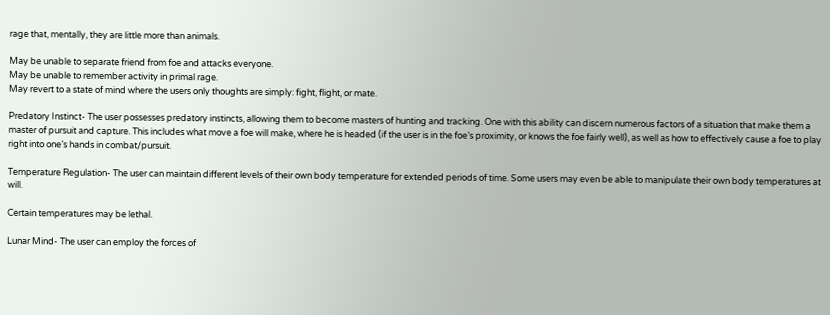rage that, mentally, they are little more than animals.

May be unable to separate friend from foe and attacks everyone.
May be unable to remember activity in primal rage.
May revert to a state of mind where the users only thoughts are simply: fight, flight, or mate.

Predatory Instinct- The user possesses predatory instincts, allowing them to become masters of hunting and tracking. One with this ability can discern numerous factors of a situation that make them a master of pursuit and capture. This includes what move a foe will make, where he is headed (if the user is in the foe’s proximity, or knows the foe fairly well), as well as how to effectively cause a foe to play right into one’s hands in combat/pursuit.

Temperature Regulation- The user can maintain different levels of their own body temperature for extended periods of time. Some users may even be able to manipulate their own body temperatures at will.

Certain temperatures may be lethal.

Lunar Mind- The user can employ the forces of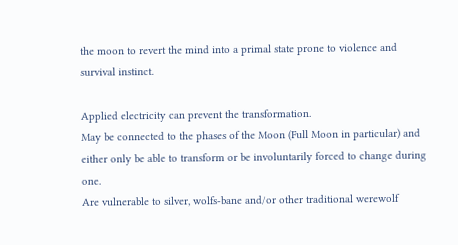the moon to revert the mind into a primal state prone to violence and survival instinct.

Applied electricity can prevent the transformation.
May be connected to the phases of the Moon (Full Moon in particular) and either only be able to transform or be involuntarily forced to change during one.
Are vulnerable to silver, wolfs-bane and/or other traditional werewolf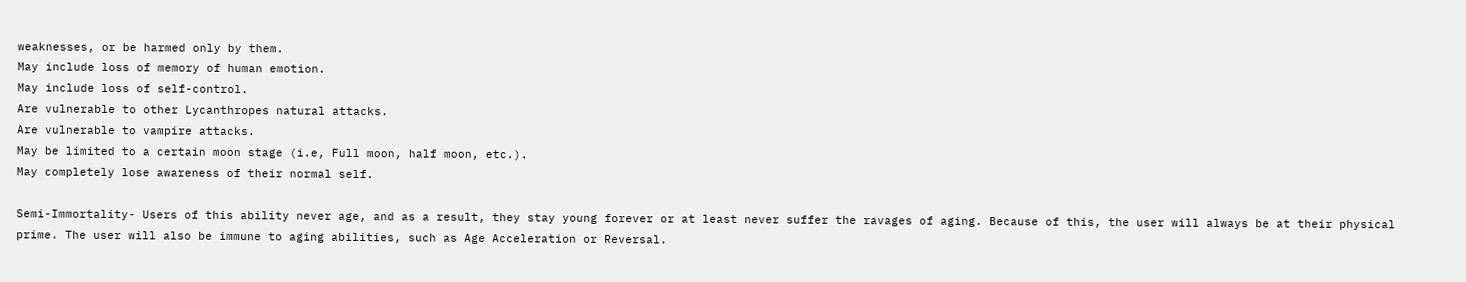weaknesses, or be harmed only by them.
May include loss of memory of human emotion.
May include loss of self-control.
Are vulnerable to other Lycanthropes natural attacks.
Are vulnerable to vampire attacks.
May be limited to a certain moon stage (i.e, Full moon, half moon, etc.).
May completely lose awareness of their normal self.

Semi-Immortality- Users of this ability never age, and as a result, they stay young forever or at least never suffer the ravages of aging. Because of this, the user will always be at their physical prime. The user will also be immune to aging abilities, such as Age Acceleration or Reversal.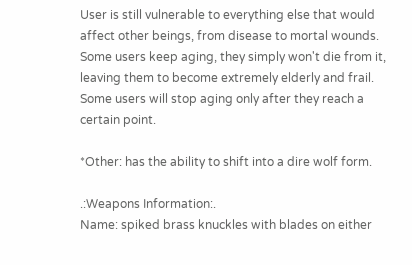User is still vulnerable to everything else that would affect other beings, from disease to mortal wounds.
Some users keep aging, they simply won't die from it, leaving them to become extremely elderly and frail.
Some users will stop aging only after they reach a certain point.

*Other: has the ability to shift into a dire wolf form.

.:Weapons Information:.
Name: spiked brass knuckles with blades on either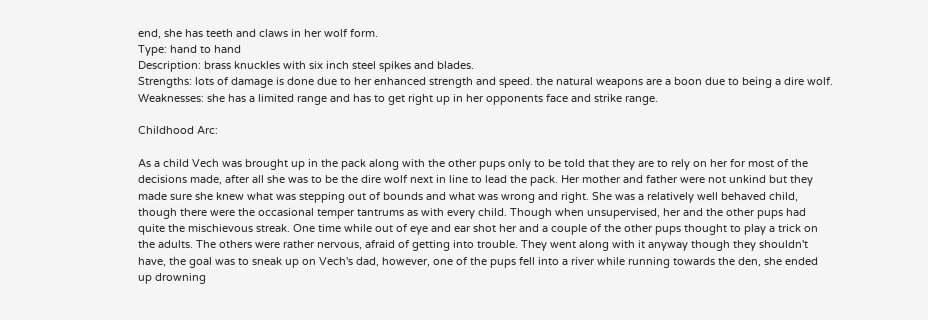end, she has teeth and claws in her wolf form.
Type: hand to hand
Description: brass knuckles with six inch steel spikes and blades.
Strengths: lots of damage is done due to her enhanced strength and speed. the natural weapons are a boon due to being a dire wolf.
Weaknesses: she has a limited range and has to get right up in her opponents face and strike range.

Childhood Arc:

As a child Vech was brought up in the pack along with the other pups only to be told that they are to rely on her for most of the decisions made, after all she was to be the dire wolf next in line to lead the pack. Her mother and father were not unkind but they made sure she knew what was stepping out of bounds and what was wrong and right. She was a relatively well behaved child, though there were the occasional temper tantrums as with every child. Though when unsupervised, her and the other pups had quite the mischievous streak. One time while out of eye and ear shot her and a couple of the other pups thought to play a trick on the adults. The others were rather nervous, afraid of getting into trouble. They went along with it anyway though they shouldn't have, the goal was to sneak up on Vech's dad, however, one of the pups fell into a river while running towards the den, she ended up drowning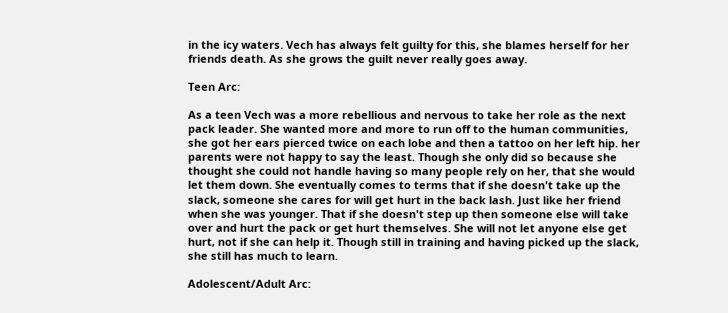in the icy waters. Vech has always felt guilty for this, she blames herself for her friends death. As she grows the guilt never really goes away.

Teen Arc:

As a teen Vech was a more rebellious and nervous to take her role as the next pack leader. She wanted more and more to run off to the human communities, she got her ears pierced twice on each lobe and then a tattoo on her left hip. her parents were not happy to say the least. Though she only did so because she thought she could not handle having so many people rely on her, that she would let them down. She eventually comes to terms that if she doesn't take up the slack, someone she cares for will get hurt in the back lash. Just like her friend when she was younger. That if she doesn't step up then someone else will take over and hurt the pack or get hurt themselves. She will not let anyone else get hurt, not if she can help it. Though still in training and having picked up the slack, she still has much to learn.

Adolescent/Adult Arc: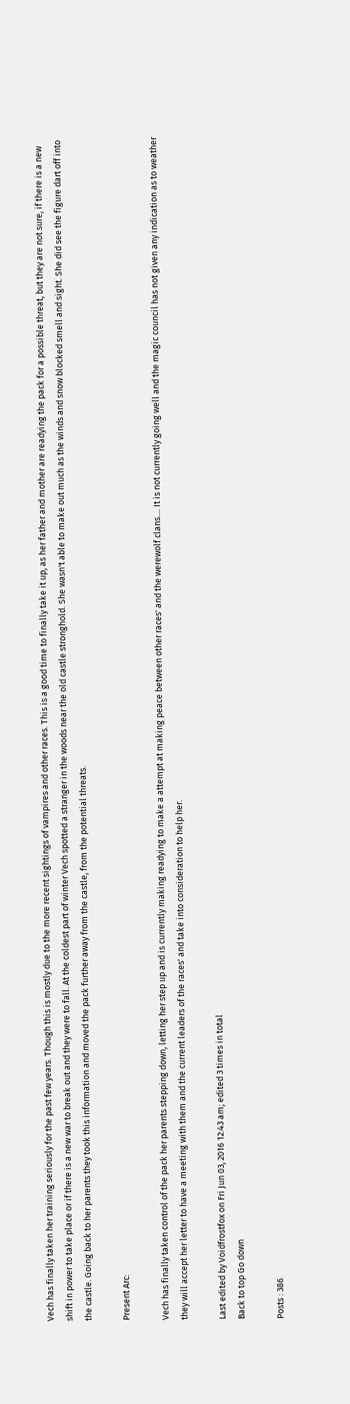Vech has finally taken her training seriously for the past few years. Though this is mostly due to the more recent sightings of vampires and other races. This is a good time to finally take it up, as her father and mother are readying the pack for a possible threat, but they are not sure, if there is a new shift in power to take place or if there is a new war to break out and they were to fall. At the coldest part of winter Vech spotted a stranger in the woods near the old castle stronghold. She wasn't able to make out much as the winds and snow blocked smell and sight. She did see the figure dart off into the castle. Going back to her parents they took this information and moved the pack further away from the castle, from the potential threats.

Present Arc:

Vech has finally taken control of the pack her parents stepping down, letting her step up and is currently making readying to make a attempt at making peace between other races' and the werewolf clans.... It is not currently going well and the magic council has not given any indication as to weather they will accept her letter to have a meeting with them and the current leaders of the races' and take into consideration to help her.

Last edited by Voidfrostfox on Fri Jun 03, 2016 12:43 am; edited 3 times in total
Back to top Go down

Posts : 386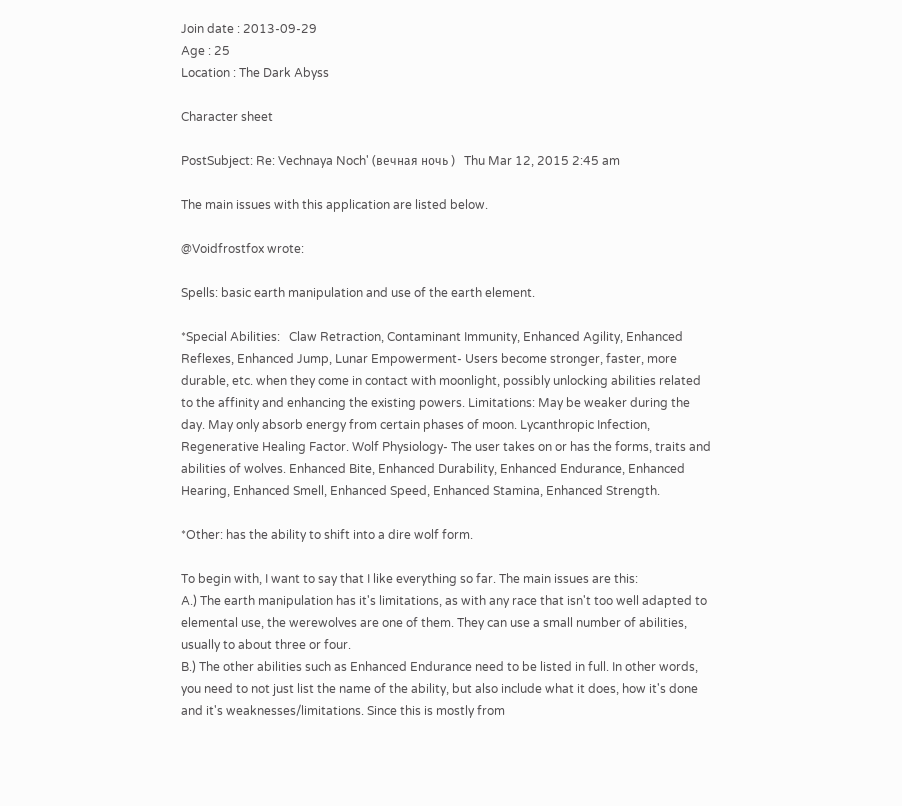Join date : 2013-09-29
Age : 25
Location : The Dark Abyss

Character sheet

PostSubject: Re: Vechnaya Noch' (вечная ночь )   Thu Mar 12, 2015 2:45 am

The main issues with this application are listed below.

@Voidfrostfox wrote:

Spells: basic earth manipulation and use of the earth element.

*Special Abilities:   Claw Retraction, Contaminant Immunity, Enhanced Agility, Enhanced Reflexes, Enhanced Jump, Lunar Empowerment- Users become stronger, faster, more durable, etc. when they come in contact with moonlight, possibly unlocking abilities related to the affinity and enhancing the existing powers. Limitations: May be weaker during the day. May only absorb energy from certain phases of moon. Lycanthropic Infection, Regenerative Healing Factor. Wolf Physiology- The user takes on or has the forms, traits and abilities of wolves. Enhanced Bite, Enhanced Durability, Enhanced Endurance, Enhanced Hearing, Enhanced Smell, Enhanced Speed, Enhanced Stamina, Enhanced Strength.

*Other: has the ability to shift into a dire wolf form.

To begin with, I want to say that I like everything so far. The main issues are this:
A.) The earth manipulation has it's limitations, as with any race that isn't too well adapted to elemental use, the werewolves are one of them. They can use a small number of abilities, usually to about three or four.
B.) The other abilities such as Enhanced Endurance need to be listed in full. In other words, you need to not just list the name of the ability, but also include what it does, how it's done and it's weaknesses/limitations. Since this is mostly from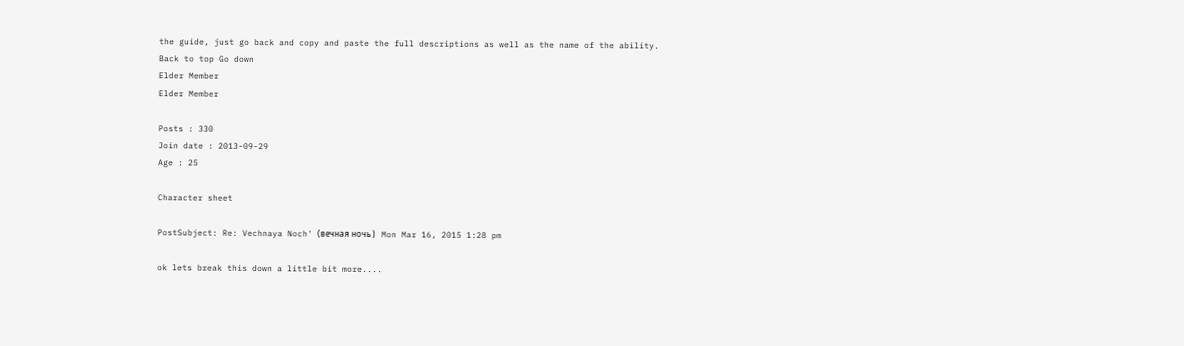the guide, just go back and copy and paste the full descriptions as well as the name of the ability.
Back to top Go down
Elder Member
Elder Member

Posts : 330
Join date : 2013-09-29
Age : 25

Character sheet

PostSubject: Re: Vechnaya Noch' (вечная ночь )   Mon Mar 16, 2015 1:28 pm

ok lets break this down a little bit more....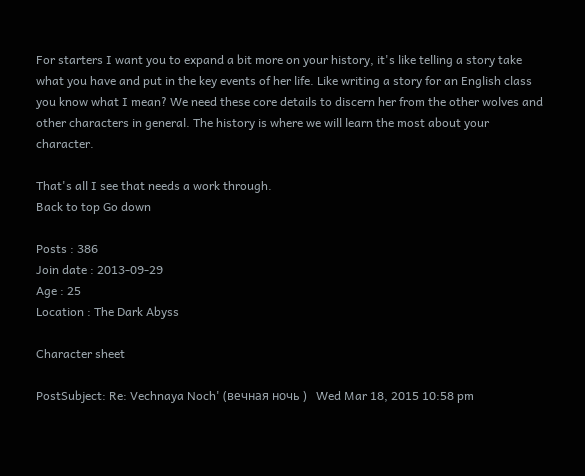For starters I want you to expand a bit more on your history, it's like telling a story take what you have and put in the key events of her life. Like writing a story for an English class you know what I mean? We need these core details to discern her from the other wolves and other characters in general. The history is where we will learn the most about your character.

That's all I see that needs a work through.
Back to top Go down

Posts : 386
Join date : 2013-09-29
Age : 25
Location : The Dark Abyss

Character sheet

PostSubject: Re: Vechnaya Noch' (вечная ночь )   Wed Mar 18, 2015 10:58 pm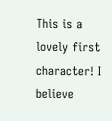This is a lovely first character! I believe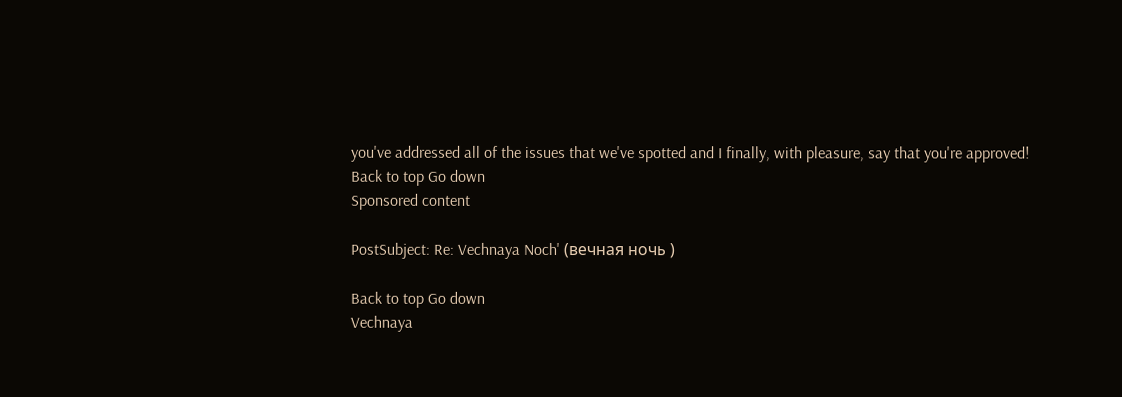you've addressed all of the issues that we've spotted and I finally, with pleasure, say that you're approved!
Back to top Go down
Sponsored content

PostSubject: Re: Vechnaya Noch' (вечная ночь )

Back to top Go down
Vechnaya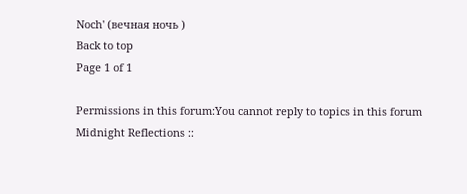Noch' (вечная ночь )
Back to top
Page 1 of 1

Permissions in this forum:You cannot reply to topics in this forum
Midnight Reflections ::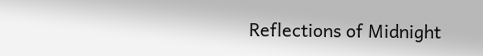Reflections of Midnight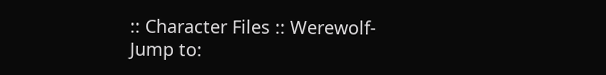:: Character Files :: Werewolf-
Jump to: